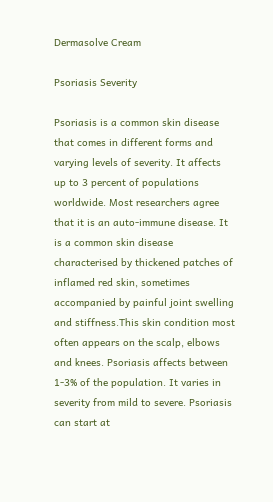Dermasolve Cream

Psoriasis Severity

Psoriasis is a common skin disease that comes in different forms and varying levels of severity. It affects up to 3 percent of populations worldwide. Most researchers agree that it is an auto-immune disease. It is a common skin disease characterised by thickened patches of inflamed red skin, sometimes accompanied by painful joint swelling and stiffness.This skin condition most often appears on the scalp, elbows and knees. Psoriasis affects between 1-3% of the population. It varies in severity from mild to severe. Psoriasis can start at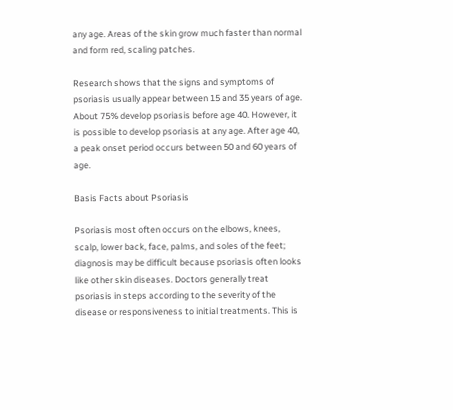any age. Areas of the skin grow much faster than normal and form red, scaling patches.

Research shows that the signs and symptoms of psoriasis usually appear between 15 and 35 years of age. About 75% develop psoriasis before age 40. However, it is possible to develop psoriasis at any age. After age 40, a peak onset period occurs between 50 and 60 years of age.

Basis Facts about Psoriasis

Psoriasis most often occurs on the elbows, knees, scalp, lower back, face, palms, and soles of the feet; diagnosis may be difficult because psoriasis often looks like other skin diseases. Doctors generally treat psoriasis in steps according to the severity of the disease or responsiveness to initial treatments. This is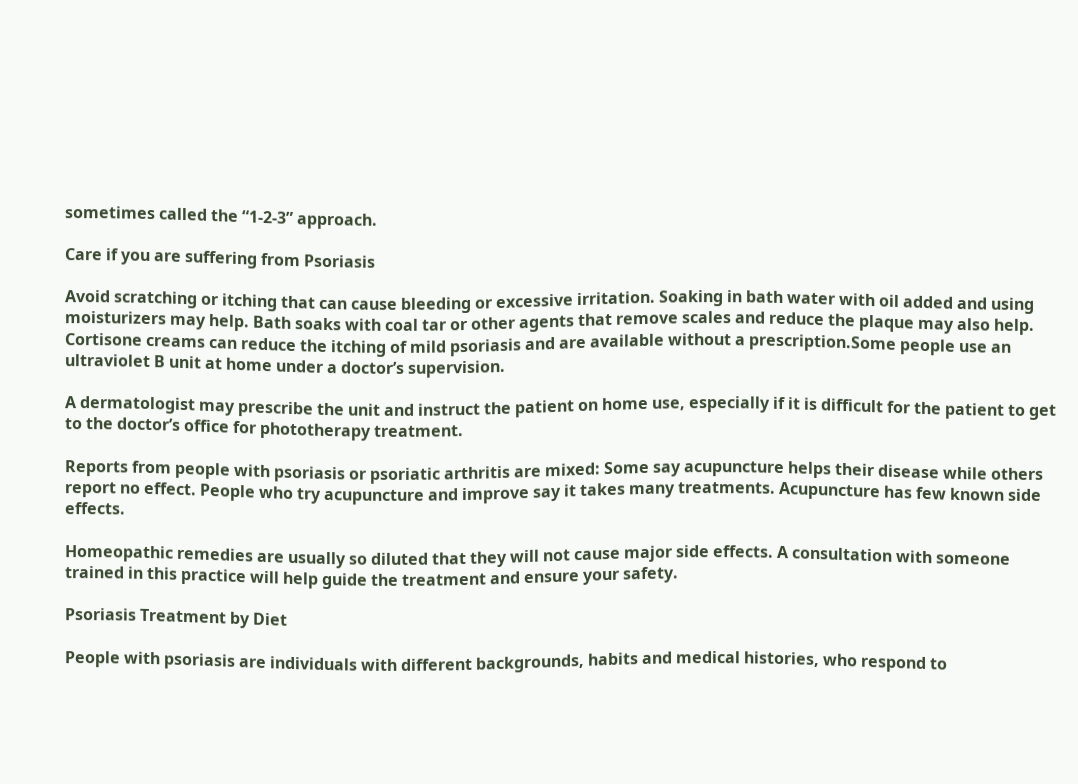sometimes called the “1-2-3” approach.

Care if you are suffering from Psoriasis

Avoid scratching or itching that can cause bleeding or excessive irritation. Soaking in bath water with oil added and using moisturizers may help. Bath soaks with coal tar or other agents that remove scales and reduce the plaque may also help. Cortisone creams can reduce the itching of mild psoriasis and are available without a prescription.Some people use an ultraviolet B unit at home under a doctor’s supervision.

A dermatologist may prescribe the unit and instruct the patient on home use, especially if it is difficult for the patient to get to the doctor’s office for phototherapy treatment.

Reports from people with psoriasis or psoriatic arthritis are mixed: Some say acupuncture helps their disease while others report no effect. People who try acupuncture and improve say it takes many treatments. Acupuncture has few known side effects.

Homeopathic remedies are usually so diluted that they will not cause major side effects. A consultation with someone trained in this practice will help guide the treatment and ensure your safety.

Psoriasis Treatment by Diet

People with psoriasis are individuals with different backgrounds, habits and medical histories, who respond to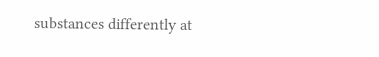substances differently at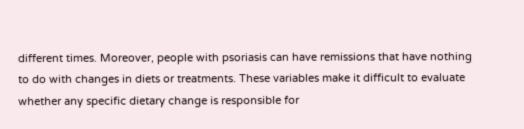different times. Moreover, people with psoriasis can have remissions that have nothing to do with changes in diets or treatments. These variables make it difficult to evaluate whether any specific dietary change is responsible for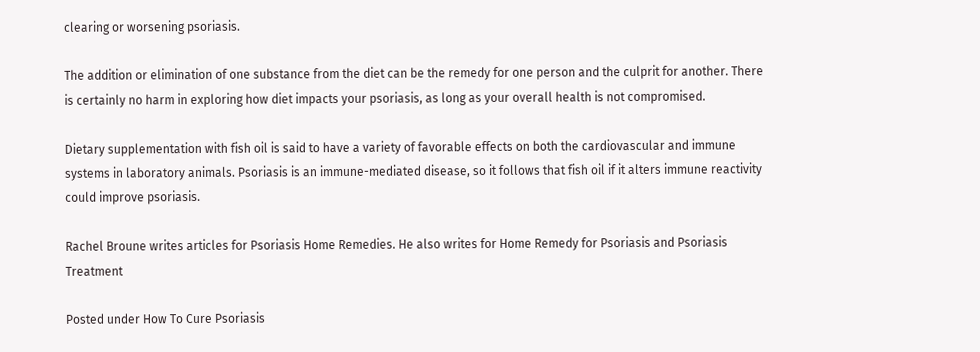clearing or worsening psoriasis.

The addition or elimination of one substance from the diet can be the remedy for one person and the culprit for another. There is certainly no harm in exploring how diet impacts your psoriasis, as long as your overall health is not compromised.

Dietary supplementation with fish oil is said to have a variety of favorable effects on both the cardiovascular and immune systems in laboratory animals. Psoriasis is an immune-mediated disease, so it follows that fish oil if it alters immune reactivity could improve psoriasis.

Rachel Broune writes articles for Psoriasis Home Remedies. He also writes for Home Remedy for Psoriasis and Psoriasis Treatment

Posted under How To Cure Psoriasis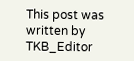This post was written by TKB_Editor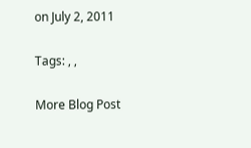on July 2, 2011

Tags: , ,

More Blog Post